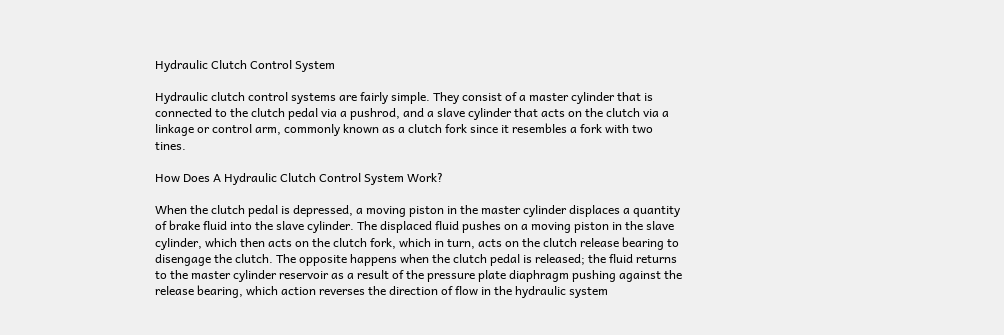Hydraulic Clutch Control System

Hydraulic clutch control systems are fairly simple. They consist of a master cylinder that is connected to the clutch pedal via a pushrod, and a slave cylinder that acts on the clutch via a linkage or control arm, commonly known as a clutch fork since it resembles a fork with two tines.

How Does A Hydraulic Clutch Control System Work?

When the clutch pedal is depressed, a moving piston in the master cylinder displaces a quantity of brake fluid into the slave cylinder. The displaced fluid pushes on a moving piston in the slave cylinder, which then acts on the clutch fork, which in turn, acts on the clutch release bearing to disengage the clutch. The opposite happens when the clutch pedal is released; the fluid returns to the master cylinder reservoir as a result of the pressure plate diaphragm pushing against the release bearing, which action reverses the direction of flow in the hydraulic system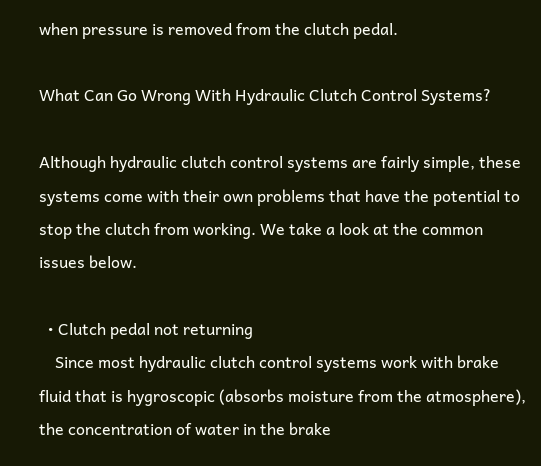when pressure is removed from the clutch pedal.

What Can Go Wrong With Hydraulic Clutch Control Systems?

Although hydraulic clutch control systems are fairly simple, these systems come with their own problems that have the potential to stop the clutch from working. We take a look at the common issues below.

  • Clutch pedal not returning
    Since most hydraulic clutch control systems work with brake fluid that is hygroscopic (absorbs moisture from the atmosphere), the concentration of water in the brake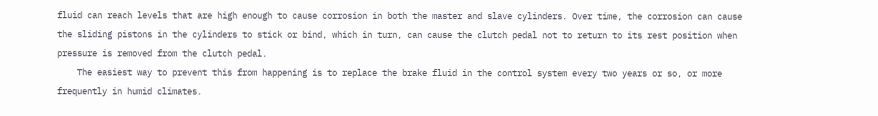fluid can reach levels that are high enough to cause corrosion in both the master and slave cylinders. Over time, the corrosion can cause the sliding pistons in the cylinders to stick or bind, which in turn, can cause the clutch pedal not to return to its rest position when pressure is removed from the clutch pedal.
    The easiest way to prevent this from happening is to replace the brake fluid in the control system every two years or so, or more frequently in humid climates.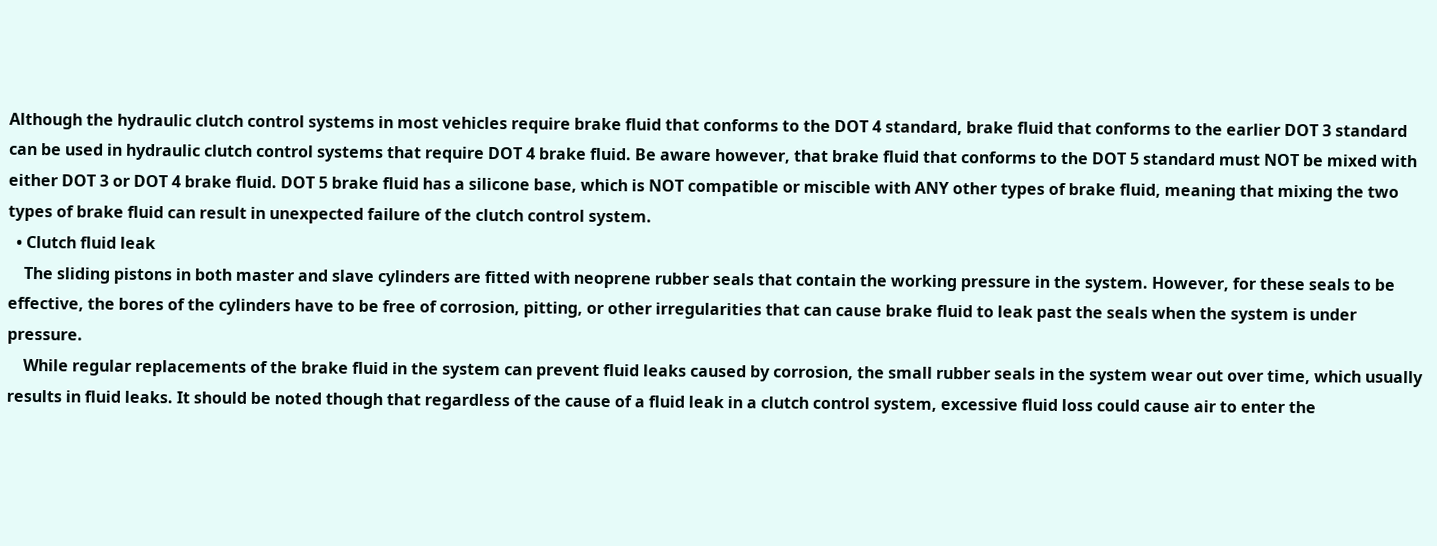Although the hydraulic clutch control systems in most vehicles require brake fluid that conforms to the DOT 4 standard, brake fluid that conforms to the earlier DOT 3 standard can be used in hydraulic clutch control systems that require DOT 4 brake fluid. Be aware however, that brake fluid that conforms to the DOT 5 standard must NOT be mixed with either DOT 3 or DOT 4 brake fluid. DOT 5 brake fluid has a silicone base, which is NOT compatible or miscible with ANY other types of brake fluid, meaning that mixing the two types of brake fluid can result in unexpected failure of the clutch control system.
  • Clutch fluid leak
    The sliding pistons in both master and slave cylinders are fitted with neoprene rubber seals that contain the working pressure in the system. However, for these seals to be effective, the bores of the cylinders have to be free of corrosion, pitting, or other irregularities that can cause brake fluid to leak past the seals when the system is under pressure.
    While regular replacements of the brake fluid in the system can prevent fluid leaks caused by corrosion, the small rubber seals in the system wear out over time, which usually results in fluid leaks. It should be noted though that regardless of the cause of a fluid leak in a clutch control system, excessive fluid loss could cause air to enter the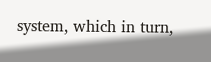system, which in turn,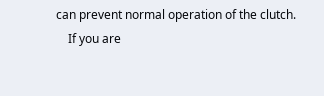can prevent normal operation of the clutch.
    If you are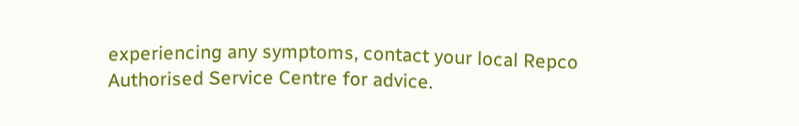experiencing any symptoms, contact your local Repco Authorised Service Centre for advice.